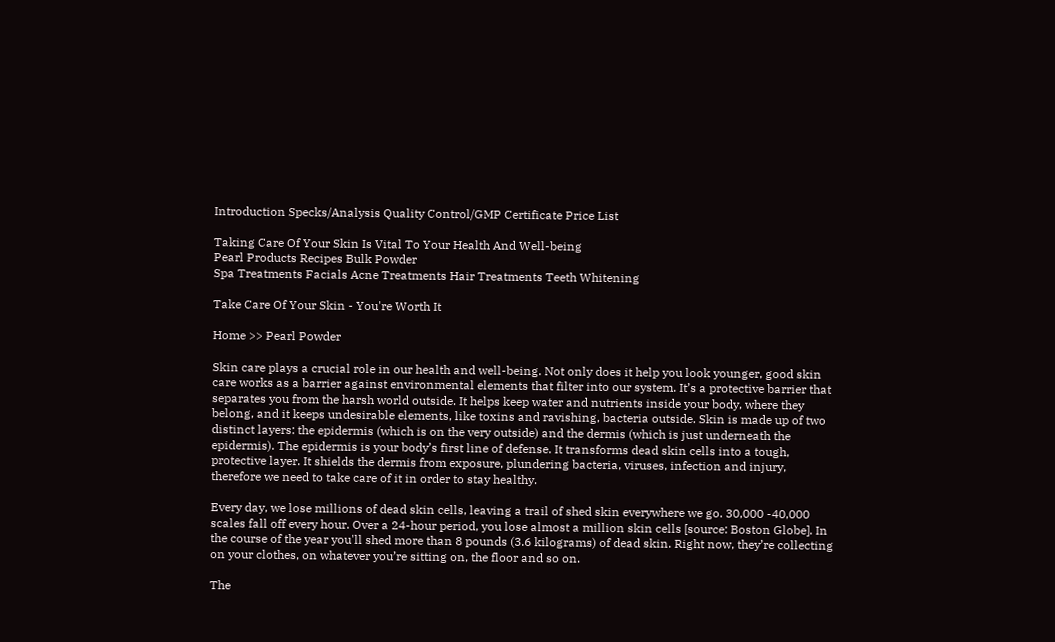Introduction Specks/Analysis Quality Control/GMP Certificate Price List

Taking Care Of Your Skin Is Vital To Your Health And Well-being
Pearl Products Recipes Bulk Powder
Spa Treatments Facials Acne Treatments Hair Treatments Teeth Whitening

Take Care Of Your Skin - You're Worth It

Home >> Pearl Powder

Skin care plays a crucial role in our health and well-being. Not only does it help you look younger, good skin care works as a barrier against environmental elements that filter into our system. It’s a protective barrier that separates you from the harsh world outside. It helps keep water and nutrients inside your body, where they belong, and it keeps undesirable elements, like toxins and ravishing, bacteria outside. Skin is made up of two distinct layers: the epidermis (which is on the very outside) and the dermis (which is just underneath the epidermis). The epidermis is your body’s first line of defense. It transforms dead skin cells into a tough, protective layer. It shields the dermis from exposure, plundering bacteria, viruses, infection and injury, therefore we need to take care of it in order to stay healthy.

Every day, we lose millions of dead skin cells, leaving a trail of shed skin everywhere we go. 30,000 -40,000 scales fall off every hour. Over a 24-hour period, you lose almost a million skin cells [source: Boston Globe]. In the course of the year you'll shed more than 8 pounds (3.6 kilograms) of dead skin. Right now, they’re collecting on your clothes, on whatever you’re sitting on, the floor and so on.

The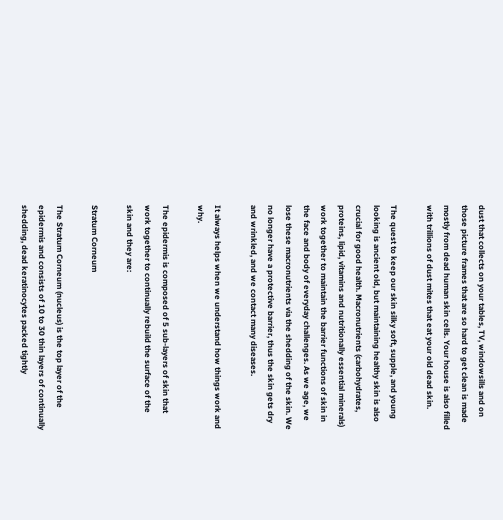dust that collects on your tables, TV, windowsills and on those picture frames that are so hard to get clean is made mostly from dead human skin cells. Your house is also filled with trillions of dust mites that eat your old dead skin.

The quest to keep our skin silky soft, supple, and young looking is ancient old, but maintaining healthy skin is also crucial for good health. Macronutrients (carbohydrates, proteins, lipid, vitamins and nutritionally essential minerals) work together to maintain the barrier functions of skin in the face and body of everyday challenges. As we age, we lose these macronutrients via the shedding of the skin. We no longer have a protective barrier, thus the skin gets dry and wrinkled, and we contact many diseases.

It always helps when we understand how things work and why.

The epidermis is composed of 5 sub-layers of skin that work together to continually rebuild the surface of the skin and they are:

Stratum Corneum

The Stratum Corneum (nucleus) is the top layer of the epidermis and consists of 10 to 30 thin layers of continually shedding, dead keratinocytes packed tightly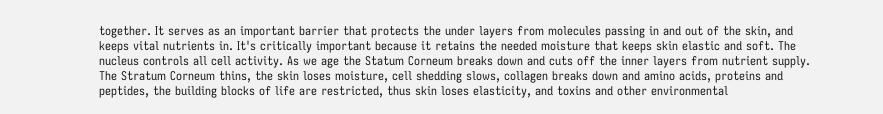together. It serves as an important barrier that protects the under layers from molecules passing in and out of the skin, and keeps vital nutrients in. It's critically important because it retains the needed moisture that keeps skin elastic and soft. The nucleus controls all cell activity. As we age the Statum Corneum breaks down and cuts off the inner layers from nutrient supply. The Stratum Corneum thins, the skin loses moisture, cell shedding slows, collagen breaks down and amino acids, proteins and peptides, the building blocks of life are restricted, thus skin loses elasticity, and toxins and other environmental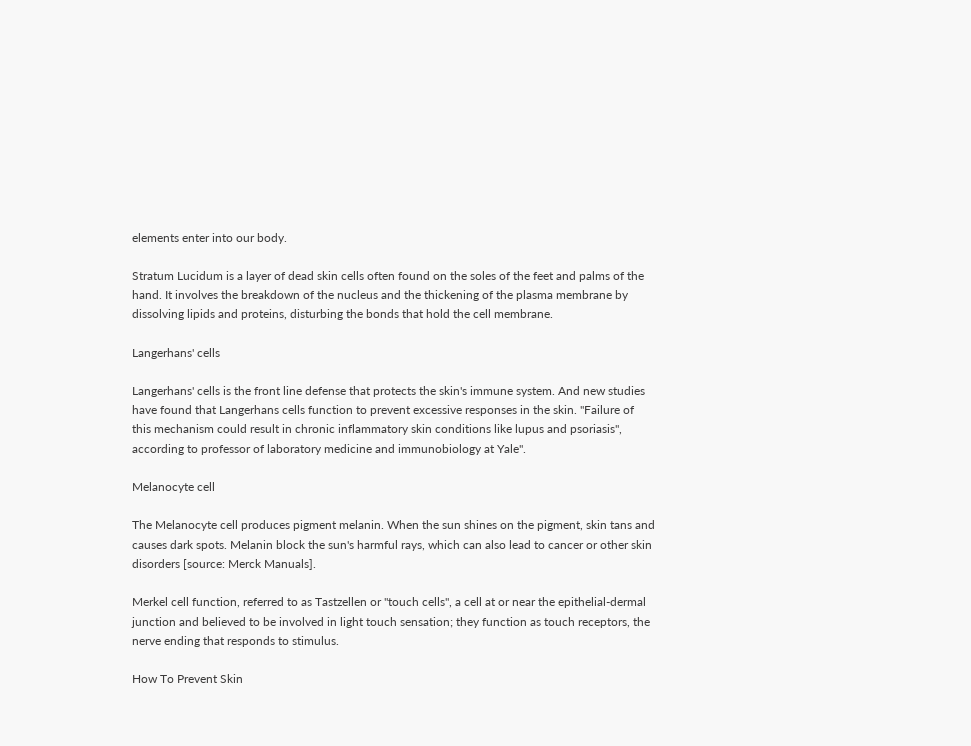elements enter into our body.

Stratum Lucidum is a layer of dead skin cells often found on the soles of the feet and palms of the hand. It involves the breakdown of the nucleus and the thickening of the plasma membrane by dissolving lipids and proteins, disturbing the bonds that hold the cell membrane.

Langerhans' cells

Langerhans' cells is the front line defense that protects the skin's immune system. And new studies have found that Langerhans cells function to prevent excessive responses in the skin. "Failure of this mechanism could result in chronic inflammatory skin conditions like lupus and psoriasis", according to professor of laboratory medicine and immunobiology at Yale".

Melanocyte cell

The Melanocyte cell produces pigment melanin. When the sun shines on the pigment, skin tans and causes dark spots. Melanin block the sun's harmful rays, which can also lead to cancer or other skin disorders [source: Merck Manuals].

Merkel cell function, referred to as Tastzellen or "touch cells", a cell at or near the epithelial-dermal junction and believed to be involved in light touch sensation; they function as touch receptors, the nerve ending that responds to stimulus.

How To Prevent Skin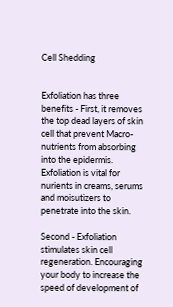Cell Shedding


Exfoliation has three benefits - First, it removes the top dead layers of skin cell that prevent Macro-nutrients from absorbing into the epidermis. Exfoliation is vital for nurients in creams, serums and moisutizers to penetrate into the skin.

Second - Exfoliation stimulates skin cell regeneration. Encouraging your body to increase the speed of development of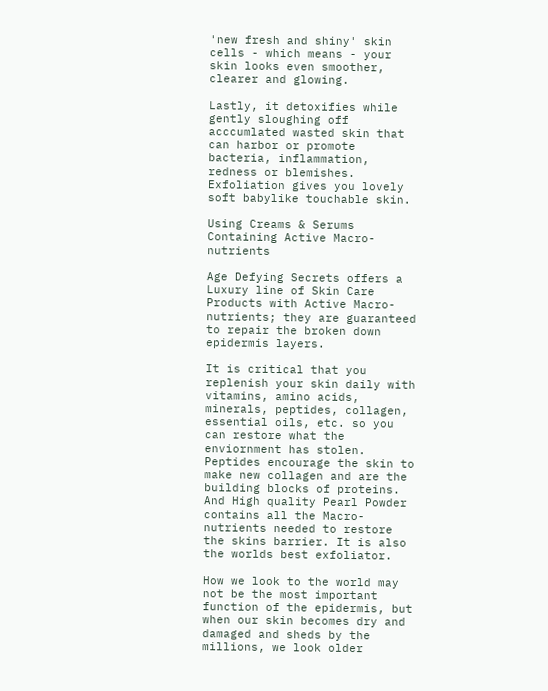'new fresh and shiny' skin cells - which means - your skin looks even smoother, clearer and glowing.

Lastly, it detoxifies while gently sloughing off acccumlated wasted skin that can harbor or promote bacteria, inflammation, redness or blemishes. Exfoliation gives you lovely soft babylike touchable skin.

Using Creams & Serums Containing Active Macro-nutrients

Age Defying Secrets offers a Luxury line of Skin Care Products with Active Macro-nutrients; they are guaranteed to repair the broken down epidermis layers.

It is critical that you replenish your skin daily with vitamins, amino acids, minerals, peptides, collagen, essential oils, etc. so you can restore what the enviornment has stolen. Peptides encourage the skin to make new collagen and are the building blocks of proteins. And High quality Pearl Powder contains all the Macro-nutrients needed to restore the skins barrier. It is also the worlds best exfoliator.

How we look to the world may not be the most important function of the epidermis, but when our skin becomes dry and damaged and sheds by the millions, we look older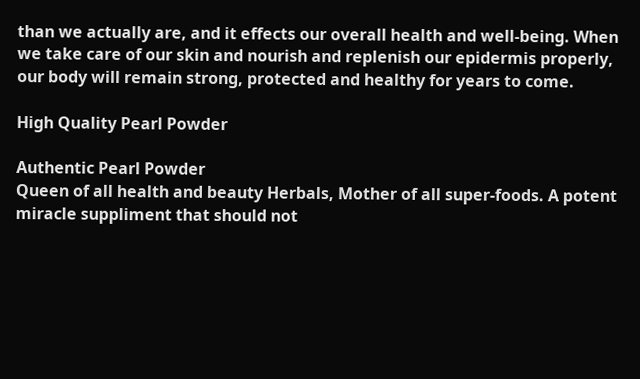than we actually are, and it effects our overall health and well-being. When we take care of our skin and nourish and replenish our epidermis properly, our body will remain strong, protected and healthy for years to come.

High Quality Pearl Powder

Authentic Pearl Powder
Queen of all health and beauty Herbals, Mother of all super-foods. A potent miracle suppliment that should not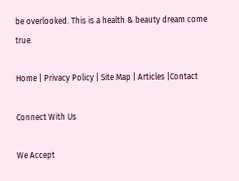be overlooked. This is a health & beauty dream come true.

Home | Privacy Policy | Site Map | Articles |Contact

Connect With Us

We Accept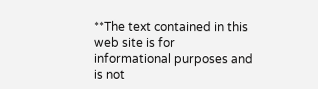**The text contained in this web site is for informational purposes and is not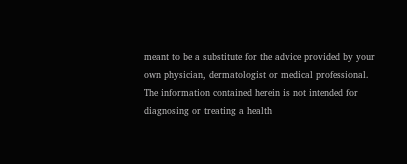meant to be a substitute for the advice provided by your own physician, dermatologist or medical professional. The information contained herein is not intended for diagnosing or treating a health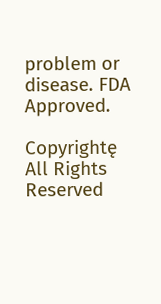problem or disease. FDA Approved.

Copyrightę All Rights Reserved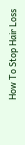How To Stop Hair Loss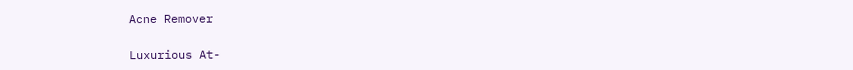Acne Remover

Luxurious At-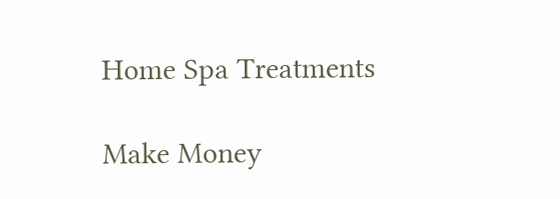Home Spa Treatments

Make Money